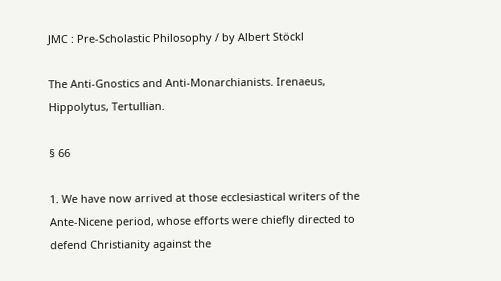JMC : Pre-Scholastic Philosophy / by Albert Stöckl

The Anti-Gnostics and Anti-Monarchianists. Irenaeus, Hippolytus, Tertullian.

§ 66

1. We have now arrived at those ecclesiastical writers of the Ante-Nicene period, whose efforts were chiefly directed to defend Christianity against the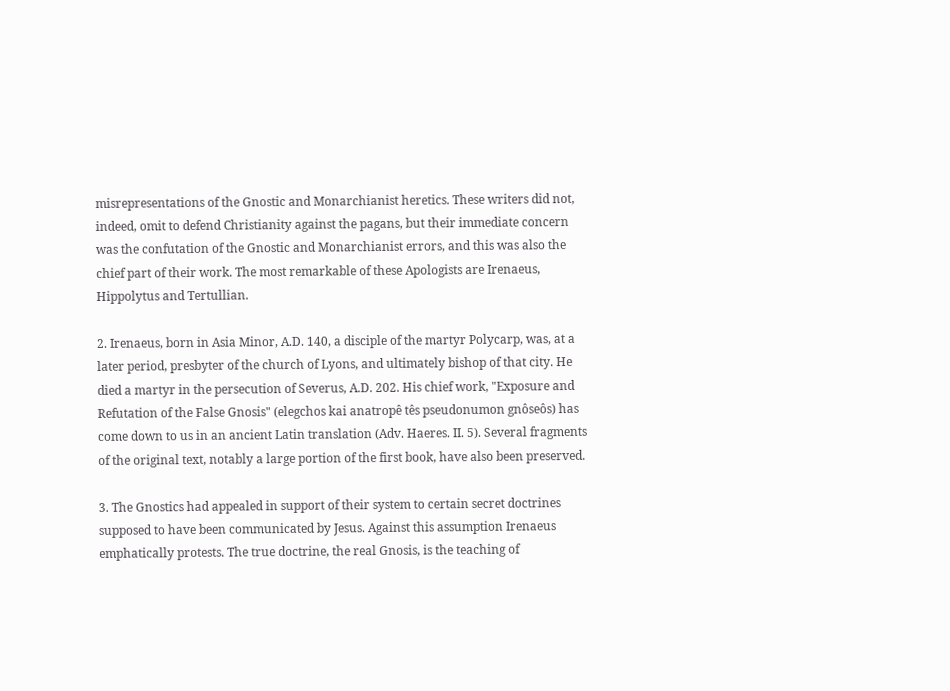misrepresentations of the Gnostic and Monarchianist heretics. These writers did not, indeed, omit to defend Christianity against the pagans, but their immediate concern was the confutation of the Gnostic and Monarchianist errors, and this was also the chief part of their work. The most remarkable of these Apologists are Irenaeus, Hippolytus and Tertullian.

2. Irenaeus, born in Asia Minor, A.D. 140, a disciple of the martyr Polycarp, was, at a later period, presbyter of the church of Lyons, and ultimately bishop of that city. He died a martyr in the persecution of Severus, A.D. 202. His chief work, "Exposure and Refutation of the False Gnosis" (elegchos kai anatropê tês pseudonumon gnôseôs) has come down to us in an ancient Latin translation (Adv. Haeres. II. 5). Several fragments of the original text, notably a large portion of the first book, have also been preserved.

3. The Gnostics had appealed in support of their system to certain secret doctrines supposed to have been communicated by Jesus. Against this assumption Irenaeus emphatically protests. The true doctrine, the real Gnosis, is the teaching of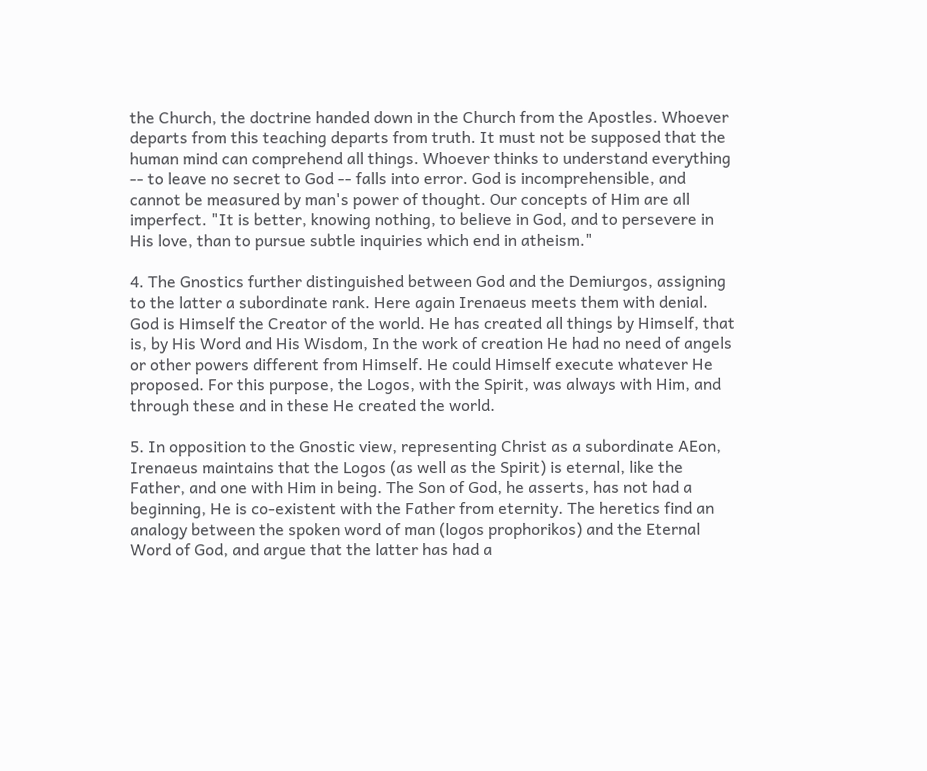the Church, the doctrine handed down in the Church from the Apostles. Whoever departs from this teaching departs from truth. It must not be supposed that the human mind can comprehend all things. Whoever thinks to understand everything -- to leave no secret to God -- falls into error. God is incomprehensible, and cannot be measured by man's power of thought. Our concepts of Him are all imperfect. "It is better, knowing nothing, to believe in God, and to persevere in His love, than to pursue subtle inquiries which end in atheism."

4. The Gnostics further distinguished between God and the Demiurgos, assigning to the latter a subordinate rank. Here again Irenaeus meets them with denial. God is Himself the Creator of the world. He has created all things by Himself, that is, by His Word and His Wisdom, In the work of creation He had no need of angels or other powers different from Himself. He could Himself execute whatever He proposed. For this purpose, the Logos, with the Spirit, was always with Him, and through these and in these He created the world.

5. In opposition to the Gnostic view, representing Christ as a subordinate AEon, Irenaeus maintains that the Logos (as well as the Spirit) is eternal, like the Father, and one with Him in being. The Son of God, he asserts, has not had a beginning, He is co-existent with the Father from eternity. The heretics find an analogy between the spoken word of man (logos prophorikos) and the Eternal Word of God, and argue that the latter has had a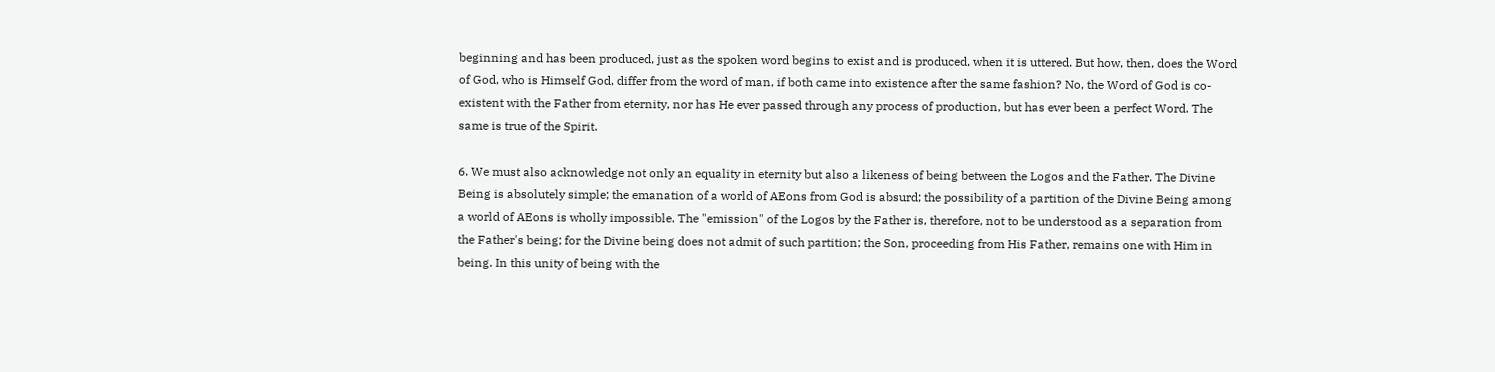beginning and has been produced, just as the spoken word begins to exist and is produced, when it is uttered. But how, then, does the Word of God, who is Himself God, differ from the word of man, if both came into existence after the same fashion? No, the Word of God is co-existent with the Father from eternity, nor has He ever passed through any process of production, but has ever been a perfect Word. The same is true of the Spirit.

6. We must also acknowledge not only an equality in eternity but also a likeness of being between the Logos and the Father. The Divine Being is absolutely simple; the emanation of a world of AEons from God is absurd; the possibility of a partition of the Divine Being among a world of AEons is wholly impossible. The "emission" of the Logos by the Father is, therefore, not to be understood as a separation from the Father's being; for the Divine being does not admit of such partition; the Son, proceeding from His Father, remains one with Him in being. In this unity of being with the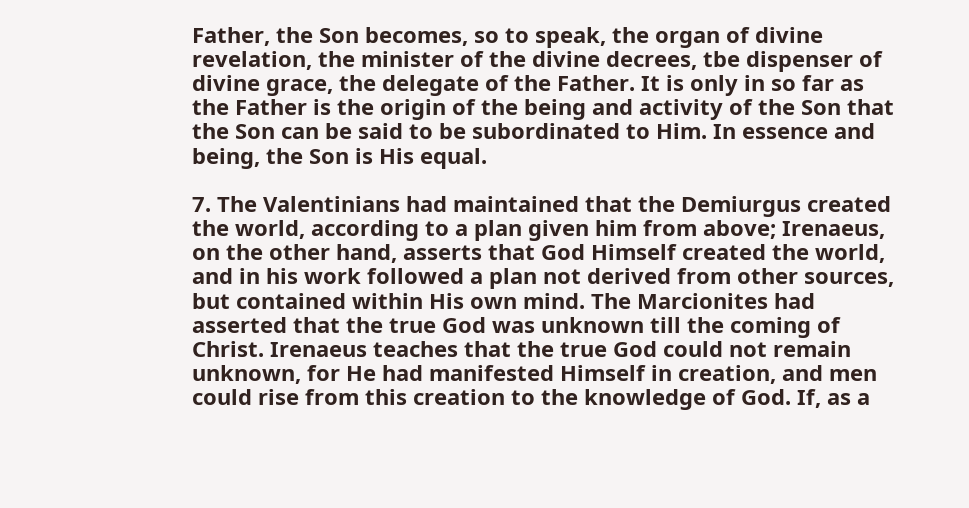Father, the Son becomes, so to speak, the organ of divine revelation, the minister of the divine decrees, tbe dispenser of divine grace, the delegate of the Father. It is only in so far as the Father is the origin of the being and activity of the Son that the Son can be said to be subordinated to Him. In essence and being, the Son is His equal.

7. The Valentinians had maintained that the Demiurgus created the world, according to a plan given him from above; Irenaeus, on the other hand, asserts that God Himself created the world, and in his work followed a plan not derived from other sources, but contained within His own mind. The Marcionites had asserted that the true God was unknown till the coming of Christ. Irenaeus teaches that the true God could not remain unknown, for He had manifested Himself in creation, and men could rise from this creation to the knowledge of God. If, as a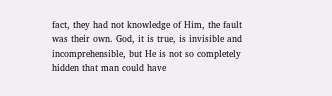fact, they had not knowledge of Him, the fault was their own. God, it is true, is invisible and incomprehensible, but He is not so completely hidden that man could have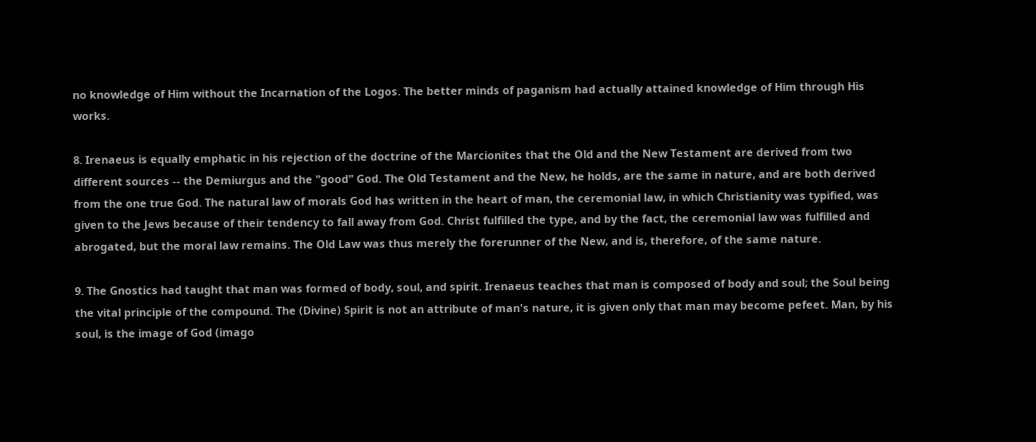no knowledge of Him without the Incarnation of the Logos. The better minds of paganism had actually attained knowledge of Him through His works.

8. Irenaeus is equally emphatic in his rejection of the doctrine of the Marcionites that the Old and the New Testament are derived from two different sources -- the Demiurgus and the "good" God. The Old Testament and the New, he holds, are the same in nature, and are both derived from the one true God. The natural law of morals God has written in the heart of man, the ceremonial law, in which Christianity was typified, was given to the Jews because of their tendency to fall away from God. Christ fulfilled the type, and by the fact, the ceremonial law was fulfilled and abrogated, but the moral law remains. The Old Law was thus merely the forerunner of the New, and is, therefore, of the same nature.

9. The Gnostics had taught that man was formed of body, soul, and spirit. Irenaeus teaches that man is composed of body and soul; the Soul being the vital principle of the compound. The (Divine) Spirit is not an attribute of man's nature, it is given only that man may become pefeet. Man, by his soul, is the image of God (imago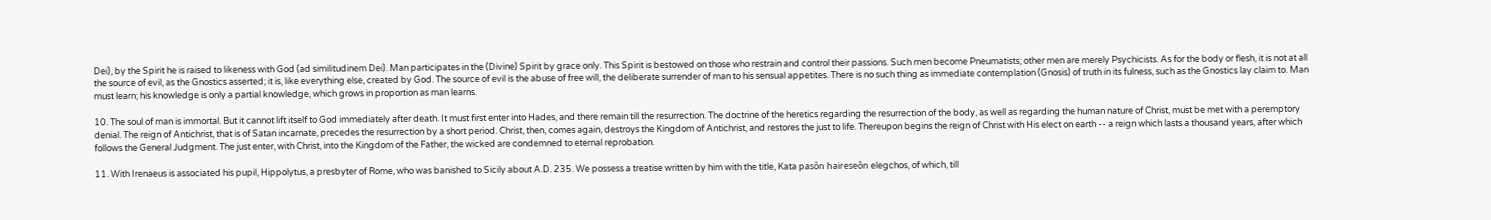Dei), by the Spirit he is raised to likeness with God (ad similitudinem Dei). Man participates in the (Divine) Spirit by grace only. This Spirit is bestowed on those who restrain and control their passions. Such men become Pneumatists; other men are merely Psychicists. As for the body or flesh, it is not at all the source of evil, as the Gnostics asserted; it is, like everything else, created by God. The source of evil is the abuse of free will, the deliberate surrender of man to his sensual appetites. There is no such thing as immediate contemplation (Gnosis) of truth in its fulness, such as the Gnostics lay claim to. Man must learn; his knowledge is only a partial knowledge, which grows in proportion as man learns.

10. The soul of man is immortal. But it cannot lift itself to God immediately after death. It must first enter into Hades, and there remain till the resurrection. The doctrine of the heretics regarding the resurrection of the body, as well as regarding the human nature of Christ, must be met with a peremptory denial. The reign of Antichrist, that is of Satan incarnate, precedes the resurrection by a short period. Christ, then, comes again, destroys the Kingdom of Antichrist, and restores the just to life. Thereupon begins the reign of Christ with His elect on earth -- a reign which lasts a thousand years, after which follows the General Judgment. The just enter, with Christ, into the Kingdom of the Father, the wicked are condemned to eternal reprobation.

11. With Irenaeus is associated his pupil, Hippolytus, a presbyter of Rome, who was banished to Sicily about A.D. 235. We possess a treatise written by him with the title, Kata pasôn haireseôn elegchos, of which, till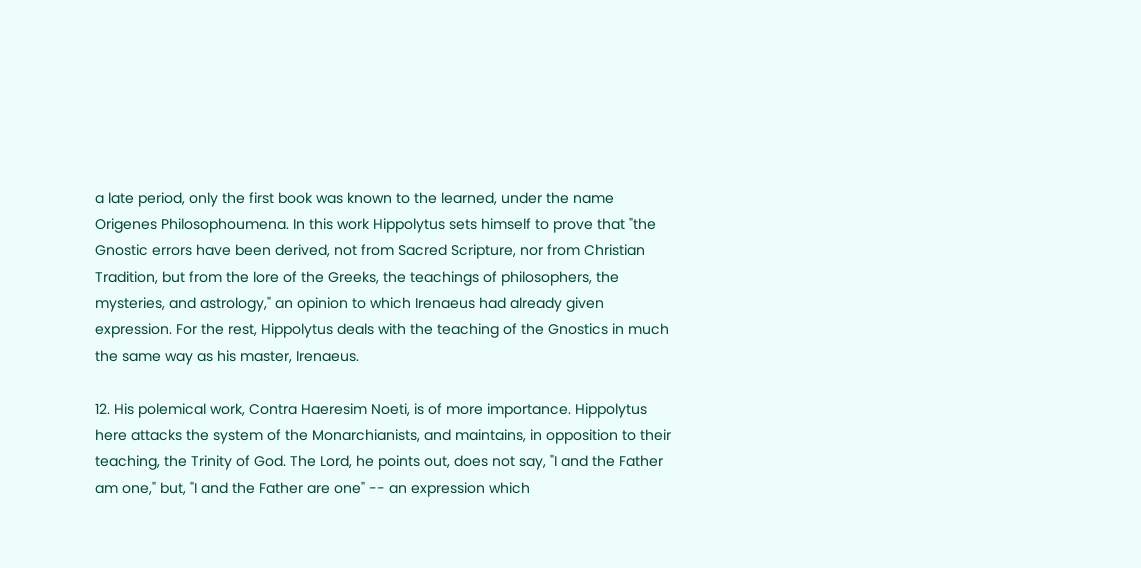a late period, only the first book was known to the learned, under the name Origenes Philosophoumena. In this work Hippolytus sets himself to prove that "the Gnostic errors have been derived, not from Sacred Scripture, nor from Christian Tradition, but from the lore of the Greeks, the teachings of philosophers, the mysteries, and astrology," an opinion to which Irenaeus had already given expression. For the rest, Hippolytus deals with the teaching of the Gnostics in much the same way as his master, Irenaeus.

12. His polemical work, Contra Haeresim Noeti, is of more importance. Hippolytus here attacks the system of the Monarchianists, and maintains, in opposition to their teaching, the Trinity of God. The Lord, he points out, does not say, "I and the Father am one," but, "I and the Father are one" -- an expression which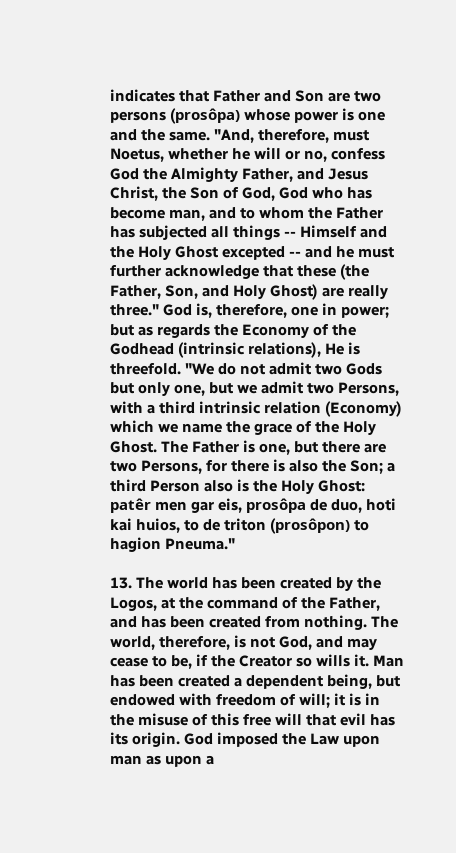indicates that Father and Son are two persons (prosôpa) whose power is one and the same. "And, therefore, must Noetus, whether he will or no, confess God the Almighty Father, and Jesus Christ, the Son of God, God who has become man, and to whom the Father has subjected all things -- Himself and the Holy Ghost excepted -- and he must further acknowledge that these (the Father, Son, and Holy Ghost) are really three." God is, therefore, one in power; but as regards the Economy of the Godhead (intrinsic relations), He is threefold. "We do not admit two Gods but only one, but we admit two Persons, with a third intrinsic relation (Economy) which we name the grace of the Holy Ghost. The Father is one, but there are two Persons, for there is also the Son; a third Person also is the Holy Ghost: patêr men gar eis, prosôpa de duo, hoti kai huios, to de triton (prosôpon) to hagion Pneuma."

13. The world has been created by the Logos, at the command of the Father, and has been created from nothing. The world, therefore, is not God, and may cease to be, if the Creator so wills it. Man has been created a dependent being, but endowed with freedom of will; it is in the misuse of this free will that evil has its origin. God imposed the Law upon man as upon a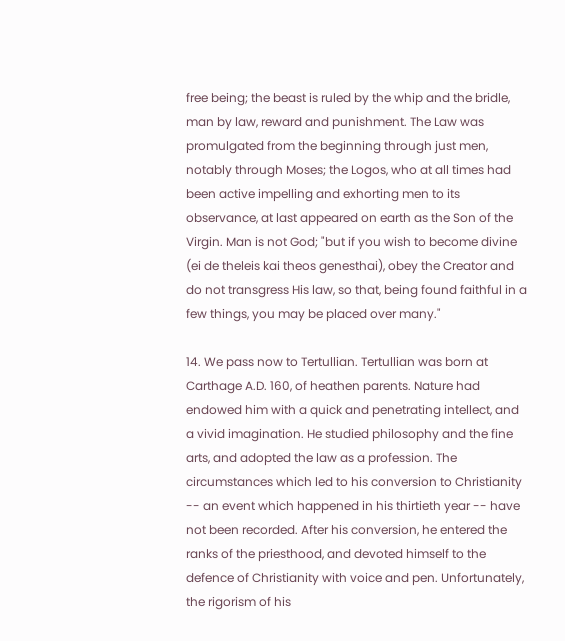free being; the beast is ruled by the whip and the bridle, man by law, reward and punishment. The Law was promulgated from the beginning through just men, notably through Moses; the Logos, who at all times had been active impelling and exhorting men to its observance, at last appeared on earth as the Son of the Virgin. Man is not God; "but if you wish to become divine (ei de theleis kai theos genesthai), obey the Creator and do not transgress His law, so that, being found faithful in a few things, you may be placed over many."

14. We pass now to Tertullian. Tertullian was born at Carthage A.D. 160, of heathen parents. Nature had endowed him with a quick and penetrating intellect, and a vivid imagination. He studied philosophy and the fine arts, and adopted the law as a profession. The circumstances which led to his conversion to Christianity -- an event which happened in his thirtieth year -- have not been recorded. After his conversion, he entered the ranks of the priesthood, and devoted himself to the defence of Christianity with voice and pen. Unfortunately, the rigorism of his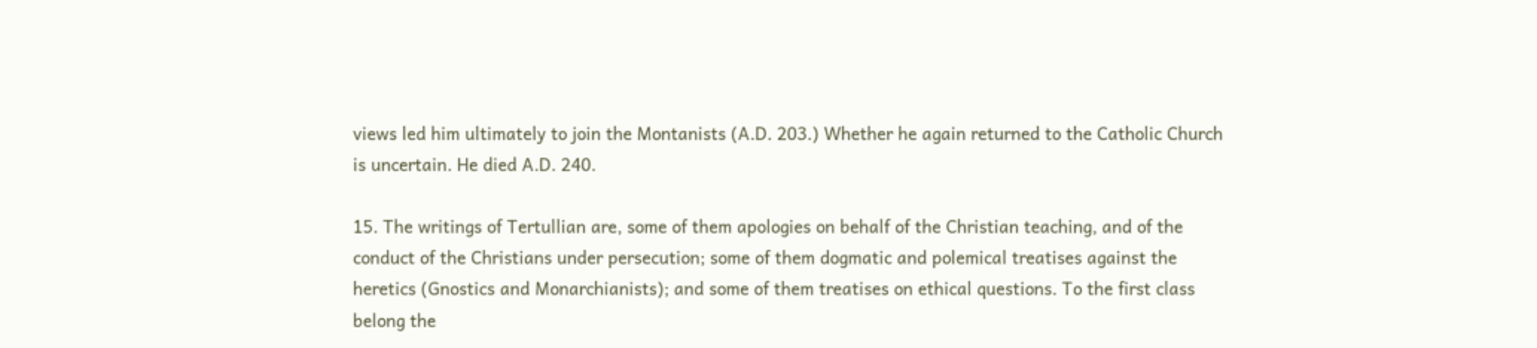views led him ultimately to join the Montanists (A.D. 203.) Whether he again returned to the Catholic Church is uncertain. He died A.D. 240.

15. The writings of Tertullian are, some of them apologies on behalf of the Christian teaching, and of the conduct of the Christians under persecution; some of them dogmatic and polemical treatises against the heretics (Gnostics and Monarchianists); and some of them treatises on ethical questions. To the first class belong the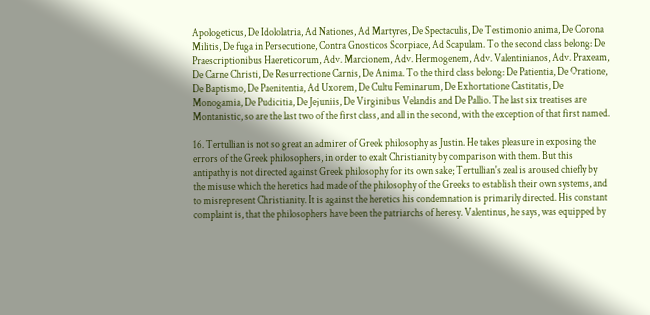Apologeticus, De Idololatria, Ad Nationes, Ad Martyres, De Spectaculis, De Testimonio anima, De Corona Militis, De fuga in Persecutione, Contra Gnosticos Scorpiace, Ad Scapulam. To the second class belong: De Praescriptionibus Haereticorum, Adv. Marcionem, Adv. Hermogenem, Adv. Valentinianos, Adv. Praxeam, De Carne Christi, De Resurrectione Carnis, De Anima. To the third class belong: De Patientia, De Oratione, De Baptismo, De Paenitentia, Ad Uxorem, De Cultu Feminarum, De Exhortatione Castitatis, De Monogamia, De Pudicitia, De Jejuniis, De Virginibus Velandis and De Pallio. The last six treatises are Montanistic, so are the last two of the first class, and all in the second, with the exception of that first named.

16. Tertullian is not so great an admirer of Greek philosophy as Justin. He takes pleasure in exposing the errors of the Greek philosophers, in order to exalt Christianity by comparison with them. But this antipathy is not directed against Greek philosophy for its own sake; Tertullian's zeal is aroused chiefly by the misuse which the heretics had made of the philosophy of the Greeks to establish their own systems, and to misrepresent Christianity. It is against the heretics his condemnation is primarily directed. His constant complaint is, that the philosophers have been the patriarchs of heresy. Valentinus, he says, was equipped by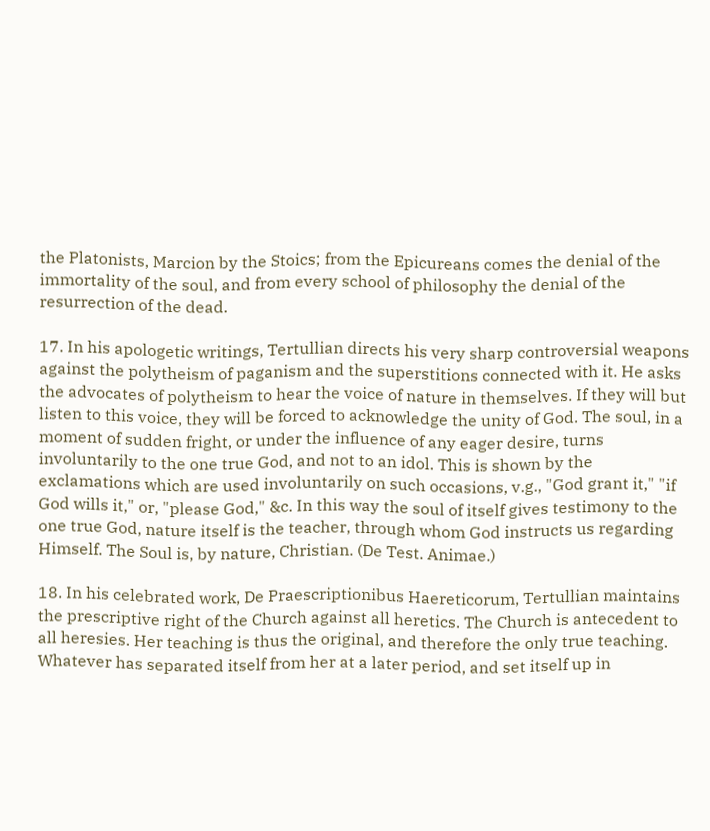the Platonists, Marcion by the Stoics; from the Epicureans comes the denial of the immortality of the soul, and from every school of philosophy the denial of the resurrection of the dead.

17. In his apologetic writings, Tertullian directs his very sharp controversial weapons against the polytheism of paganism and the superstitions connected with it. He asks the advocates of polytheism to hear the voice of nature in themselves. If they will but listen to this voice, they will be forced to acknowledge the unity of God. The soul, in a moment of sudden fright, or under the influence of any eager desire, turns involuntarily to the one true God, and not to an idol. This is shown by the exclamations which are used involuntarily on such occasions, v.g., "God grant it," "if God wills it," or, "please God," &c. In this way the soul of itself gives testimony to the one true God, nature itself is the teacher, through whom God instructs us regarding Himself. The Soul is, by nature, Christian. (De Test. Animae.)

18. In his celebrated work, De Praescriptionibus Haereticorum, Tertullian maintains the prescriptive right of the Church against all heretics. The Church is antecedent to all heresies. Her teaching is thus the original, and therefore the only true teaching. Whatever has separated itself from her at a later period, and set itself up in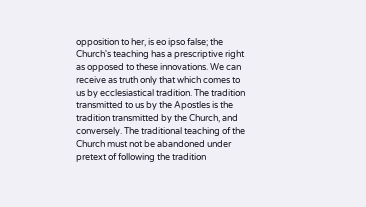opposition to her, is eo ipso false; the Church's teaching has a prescriptive right as opposed to these innovations. We can receive as truth only that which comes to us by ecclesiastical tradition. The tradition transmitted to us by the Apostles is the tradition transmitted by the Church, and conversely. The traditional teaching of the Church must not be abandoned under pretext of following the tradition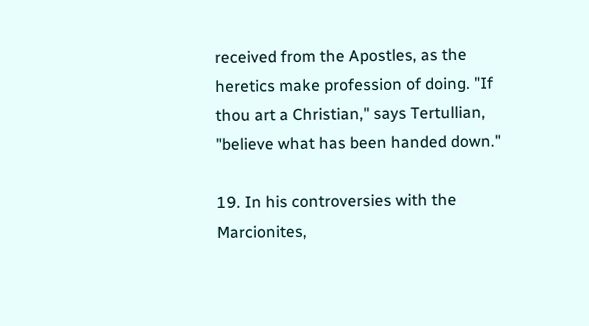received from the Apostles, as the heretics make profession of doing. "If thou art a Christian," says Tertullian, "believe what has been handed down."

19. In his controversies with the Marcionites,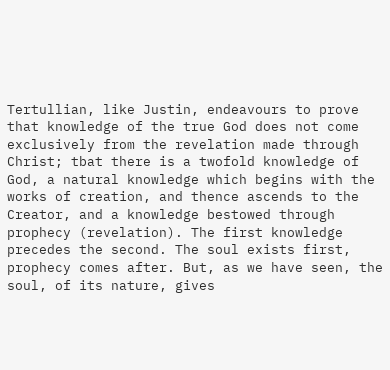Tertullian, like Justin, endeavours to prove that knowledge of the true God does not come exclusively from the revelation made through Christ; tbat there is a twofold knowledge of God, a natural knowledge which begins with the works of creation, and thence ascends to the Creator, and a knowledge bestowed through prophecy (revelation). The first knowledge precedes the second. The soul exists first, prophecy comes after. But, as we have seen, the soul, of its nature, gives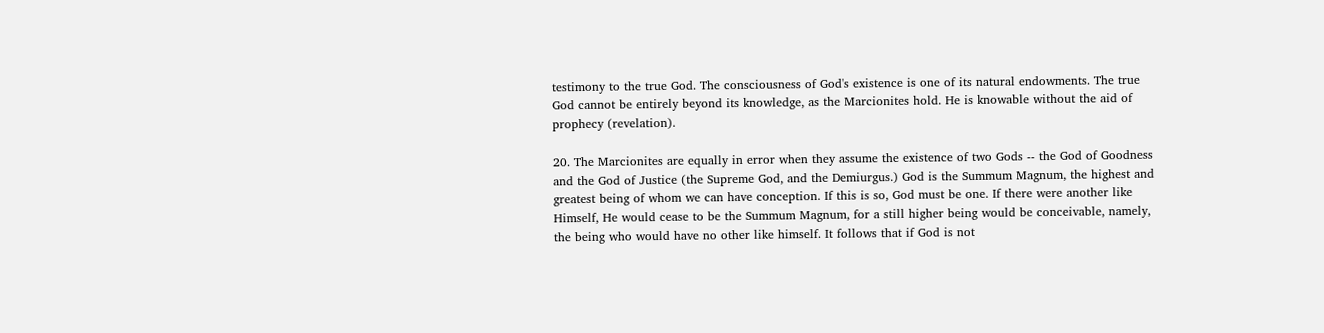testimony to the true God. The consciousness of God's existence is one of its natural endowments. The true God cannot be entirely beyond its knowledge, as the Marcionites hold. He is knowable without the aid of prophecy (revelation).

20. The Marcionites are equally in error when they assume the existence of two Gods -- the God of Goodness and the God of Justice (the Supreme God, and the Demiurgus.) God is the Summum Magnum, the highest and greatest being of whom we can have conception. If this is so, God must be one. If there were another like Himself, He would cease to be the Summum Magnum, for a still higher being would be conceivable, namely, the being who would have no other like himself. It follows that if God is not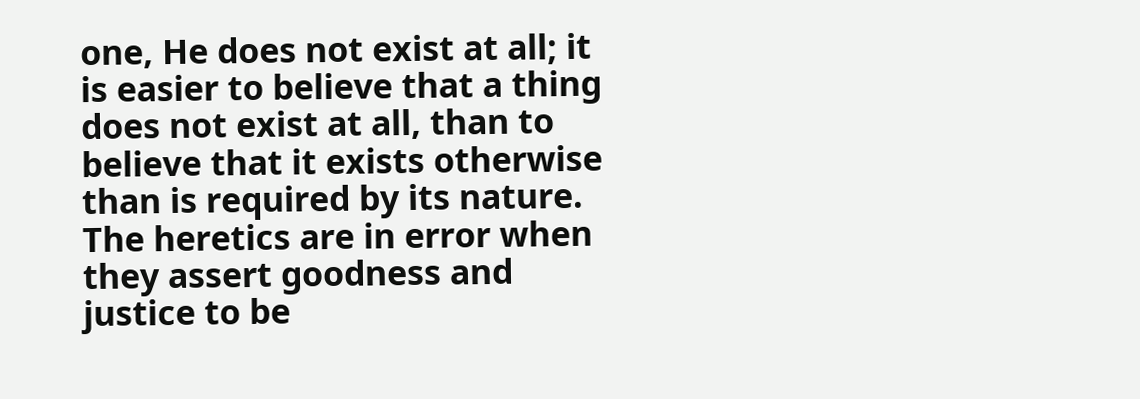one, He does not exist at all; it is easier to believe that a thing does not exist at all, than to believe that it exists otherwise than is required by its nature. The heretics are in error when they assert goodness and justice to be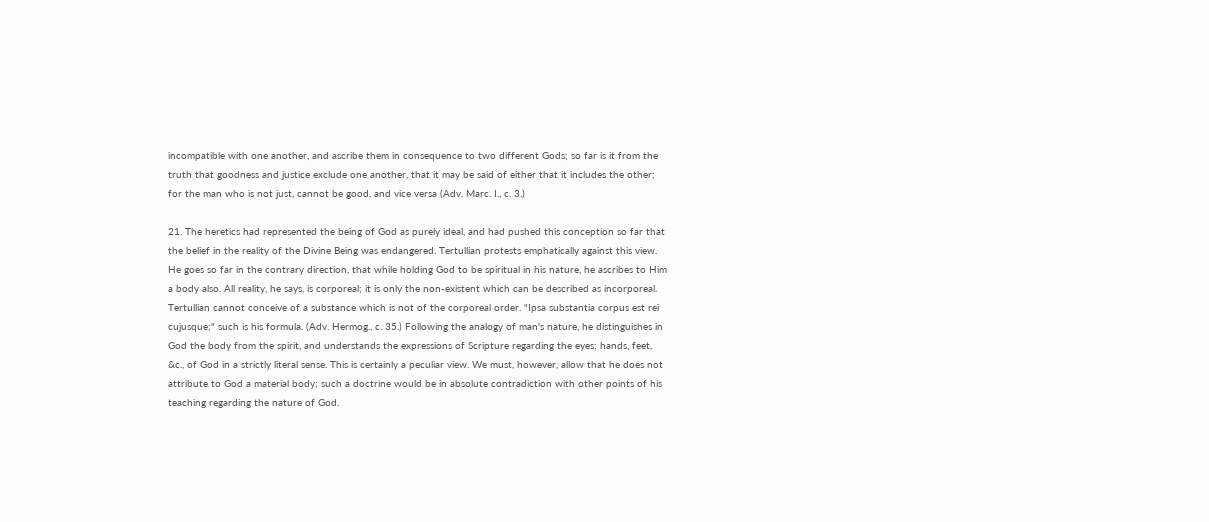incompatible with one another, and ascribe them in consequence to two different Gods; so far is it from the truth that goodness and justice exclude one another, that it may be said of either that it includes the other; for the man who is not just, cannot be good, and vice versa (Adv. Marc. I., c. 3.)

21. The heretics had represented the being of God as purely ideal, and had pushed this conception so far that the belief in the reality of the Divine Being was endangered. Tertullian protests emphatically against this view. He goes so far in the contrary direction, that while holding God to be spiritual in his nature, he ascribes to Him a body also. All reality, he says, is corporeal; it is only the non-existent which can be described as incorporeal. Tertullian cannot conceive of a substance which is not of the corporeal order. "Ipsa substantia corpus est rei cujusque;" such is his formula. (Adv. Hermog., c. 35.) Following the analogy of man's nature, he distinguishes in God the body from the spirit, and understands the expressions of Scripture regarding the eyes; hands, feet, &c., of God in a strictly literal sense. This is certainly a peculiar view. We must, however, allow that he does not attribute to God a material body; such a doctrine would be in absolute contradiction with other points of his teaching regarding the nature of God.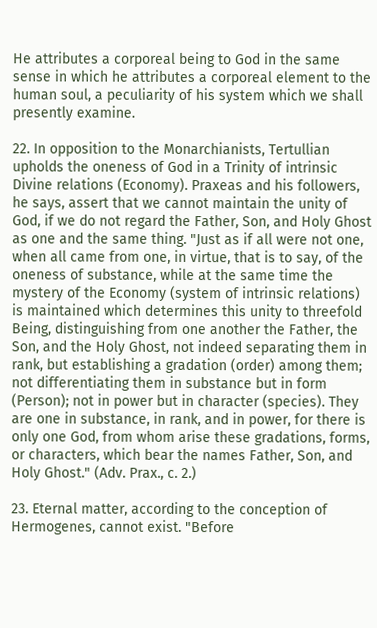He attributes a corporeal being to God in the same sense in which he attributes a corporeal element to the human soul, a peculiarity of his system which we shall presently examine.

22. In opposition to the Monarchianists, Tertullian upholds the oneness of God in a Trinity of intrinsic Divine relations (Economy). Praxeas and his followers, he says, assert that we cannot maintain the unity of God, if we do not regard the Father, Son, and Holy Ghost as one and the same thing. "Just as if all were not one, when all came from one, in virtue, that is to say, of the oneness of substance, while at the same time the mystery of the Economy (system of intrinsic relations) is maintained which determines this unity to threefold Being, distinguishing from one another the Father, the Son, and the Holy Ghost, not indeed separating them in rank, but establishing a gradation (order) among them; not differentiating them in substance but in form (Person); not in power but in character (species). They are one in substance, in rank, and in power, for there is only one God, from whom arise these gradations, forms, or characters, which bear the names Father, Son, and Holy Ghost." (Adv. Prax., c. 2.)

23. Eternal matter, according to the conception of Hermogenes, cannot exist. "Before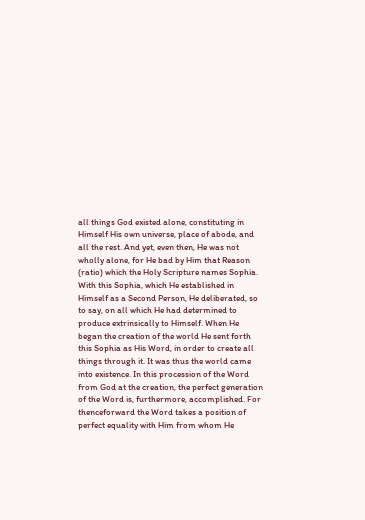all things God existed alone, constituting in Himself His own universe, place of abode, and all the rest. And yet, even then, He was not wholly alone, for He bad by Him that Reason (ratio) which the Holy Scripture names Sophia. With this Sophia, which He established in Himself as a Second Person, He deliberated, so to say, on all which He had determined to produce extrinsically to Himself. When He began the creation of the world He sent forth this Sophia as His Word, in order to create all things through it. It was thus the world came into existence. In this procession of the Word from God at the creation, the perfect generation of the Word is, furthermore, accomplished. For thenceforward the Word takes a position of perfect equality with Him from whom He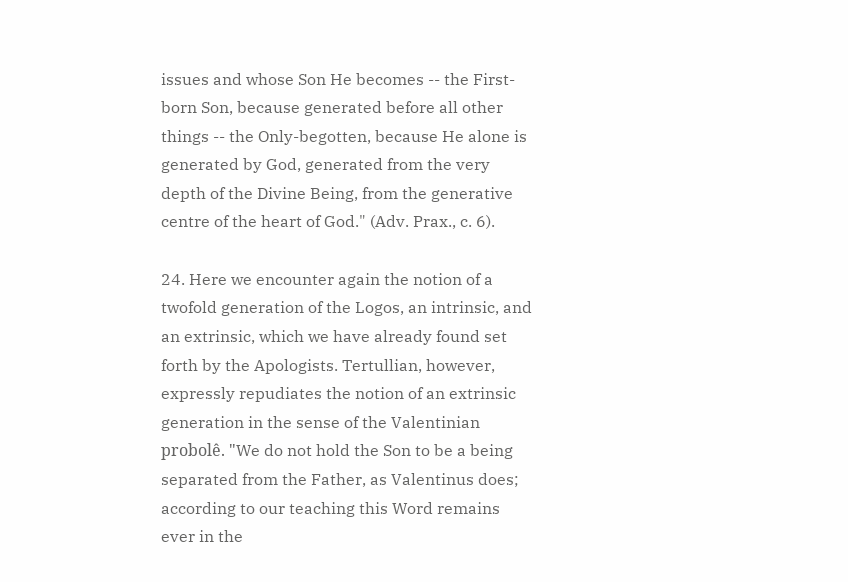issues and whose Son He becomes -- the First-born Son, because generated before all other things -- the Only-begotten, because He alone is generated by God, generated from the very depth of the Divine Being, from the generative centre of the heart of God." (Adv. Prax., c. 6).

24. Here we encounter again the notion of a twofold generation of the Logos, an intrinsic, and an extrinsic, which we have already found set forth by the Apologists. Tertullian, however, expressly repudiates the notion of an extrinsic generation in the sense of the Valentinian probolê. "We do not hold the Son to be a being separated from the Father, as Valentinus does; according to our teaching this Word remains ever in the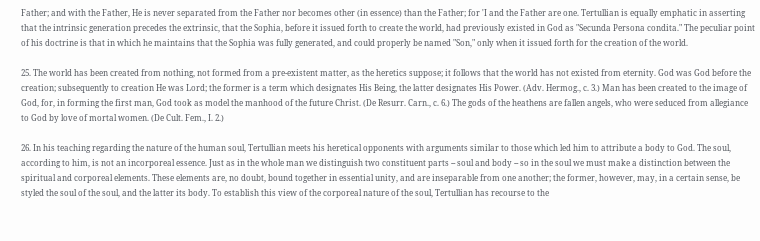Father; and with the Father, He is never separated from the Father nor becomes other (in essence) than the Father; for 'I and the Father are one. Tertullian is equally emphatic in asserting that the intrinsic generation precedes the extrinsic, that the Sophia, before it issued forth to create the world, had previously existed in God as "Secunda Persona condita." The peculiar point of his doctrine is that in which he maintains that the Sophia was fully generated, and could properly be named "Son," only when it issued forth for the creation of the world.

25. The world has been created from nothing, not formed from a pre-existent matter, as the heretics suppose; it follows that the world has not existed from eternity. God was God before the creation; subsequently to creation He was Lord; the former is a term which designates His Being, the latter designates His Power. (Adv. Hermog., c. 3.) Man has been created to the image of God, for, in forming the first man, God took as model the manhood of the future Christ. (De Resurr. Carn., c. 6.) The gods of the heathens are fallen angels, who were seduced from allegiance to God by love of mortal women. (De Cult. Fem., I. 2.)

26. In his teaching regarding the nature of the human soul, Tertullian meets his heretical opponents with arguments similar to those which led him to attribute a body to God. The soul, according to him, is not an incorporeal essence. Just as in the whole man we distinguish two constituent parts -- soul and body -- so in the soul we must make a distinction between the spiritual and corporeal elements. These elements are, no doubt, bound together in essential unity, and are inseparable from one another; the former, however, may, in a certain sense, be styled the soul of the soul, and the latter its body. To establish this view of the corporeal nature of the soul, Tertullian has recourse to the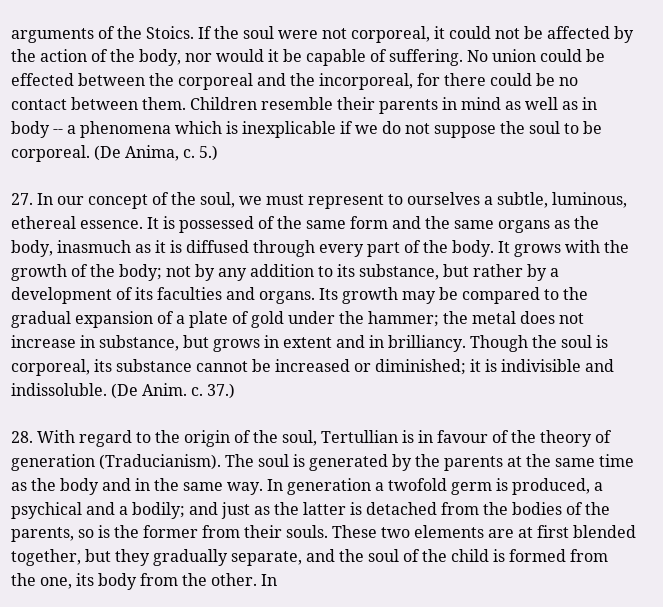arguments of the Stoics. If the soul were not corporeal, it could not be affected by the action of the body, nor would it be capable of suffering. No union could be effected between the corporeal and the incorporeal, for there could be no contact between them. Children resemble their parents in mind as well as in body -- a phenomena which is inexplicable if we do not suppose the soul to be corporeal. (De Anima, c. 5.)

27. In our concept of the soul, we must represent to ourselves a subtle, luminous, ethereal essence. It is possessed of the same form and the same organs as the body, inasmuch as it is diffused through every part of the body. It grows with the growth of the body; not by any addition to its substance, but rather by a development of its faculties and organs. Its growth may be compared to the gradual expansion of a plate of gold under the hammer; the metal does not increase in substance, but grows in extent and in brilliancy. Though the soul is corporeal, its substance cannot be increased or diminished; it is indivisible and indissoluble. (De Anim. c. 37.)

28. With regard to the origin of the soul, Tertullian is in favour of the theory of generation (Traducianism). The soul is generated by the parents at the same time as the body and in the same way. In generation a twofold germ is produced, a psychical and a bodily; and just as the latter is detached from the bodies of the parents, so is the former from their souls. These two elements are at first blended together, but they gradually separate, and the soul of the child is formed from the one, its body from the other. In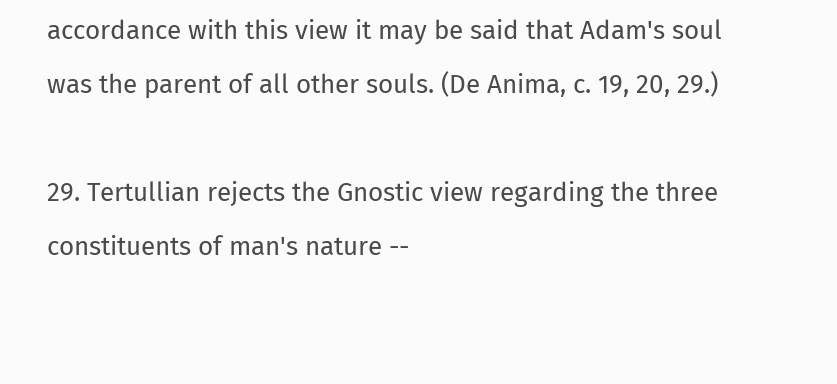accordance with this view it may be said that Adam's soul was the parent of all other souls. (De Anima, c. 19, 20, 29.)

29. Tertullian rejects the Gnostic view regarding the three constituents of man's nature --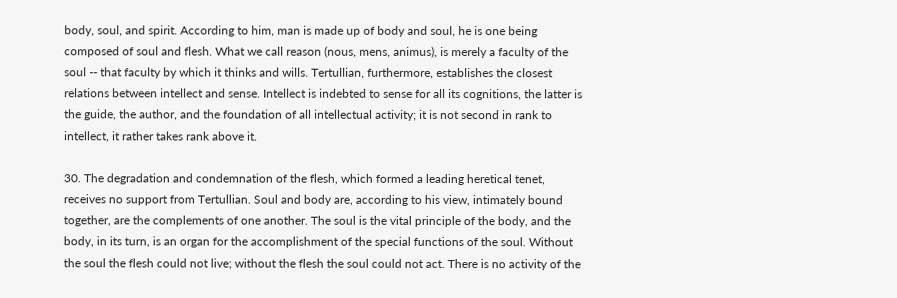body, soul, and spirit. According to him, man is made up of body and soul, he is one being composed of soul and flesh. What we call reason (nous, mens, animus), is merely a faculty of the soul -- that faculty by which it thinks and wills. Tertullian, furthermore, establishes the closest relations between intellect and sense. Intellect is indebted to sense for all its cognitions, the latter is the guide, the author, and the foundation of all intellectual activity; it is not second in rank to intellect, it rather takes rank above it.

30. The degradation and condemnation of the flesh, which formed a leading heretical tenet, receives no support from Tertullian. Soul and body are, according to his view, intimately bound together, are the complements of one another. The soul is the vital principle of the body, and the body, in its turn, is an organ for the accomplishment of the special functions of the soul. Without the soul the flesh could not live; without the flesh the soul could not act. There is no activity of the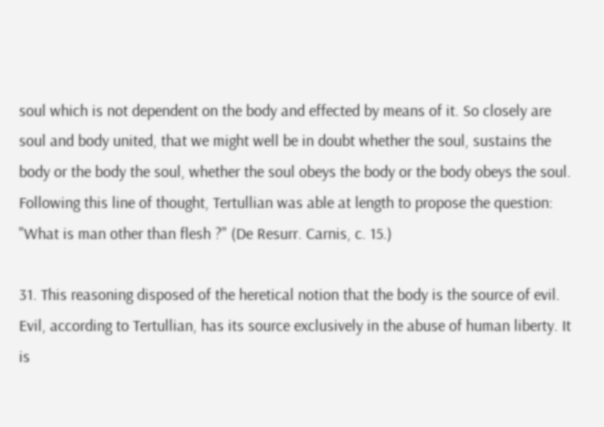soul which is not dependent on the body and effected by means of it. So closely are soul and body united, that we might well be in doubt whether the soul, sustains the body or the body the soul, whether the soul obeys the body or the body obeys the soul. Following this line of thought, Tertullian was able at length to propose the question: "What is man other than flesh ?" (De Resurr. Carnis, c. 15.)

31. This reasoning disposed of the heretical notion that the body is the source of evil. Evil, according to Tertullian, has its source exclusively in the abuse of human liberty. It is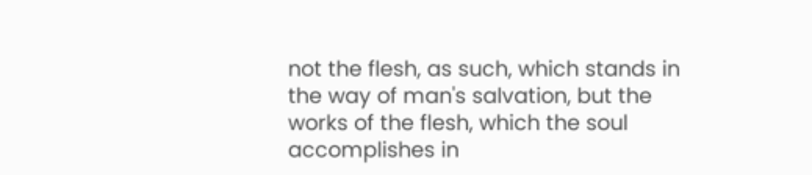not the flesh, as such, which stands in the way of man's salvation, but the works of the flesh, which the soul accomplishes in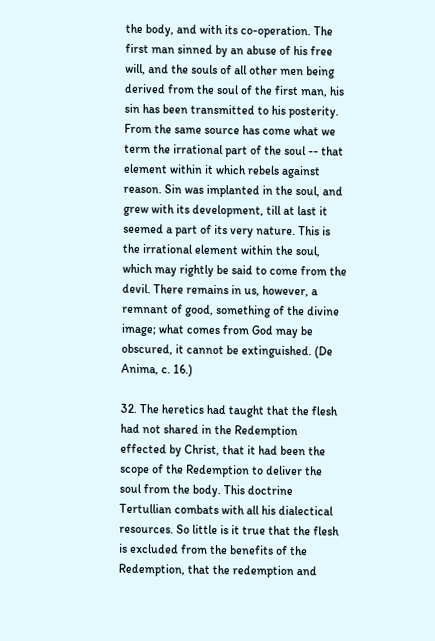the body, and with its co-operation. The first man sinned by an abuse of his free will, and the souls of all other men being derived from the soul of the first man, his sin has been transmitted to his posterity. From the same source has come what we term the irrational part of the soul -- that element within it which rebels against reason. Sin was implanted in the soul, and grew with its development, till at last it seemed a part of its very nature. This is the irrational element within the soul, which may rightly be said to come from the devil. There remains in us, however, a remnant of good, something of the divine image; what comes from God may be obscured, it cannot be extinguished. (De Anima, c. 16.)

32. The heretics had taught that the flesh had not shared in the Redemption effected by Christ, that it had been the scope of the Redemption to deliver the soul from the body. This doctrine Tertullian combats with all his dialectical resources. So little is it true that the flesh is excluded from the benefits of the Redemption, that the redemption and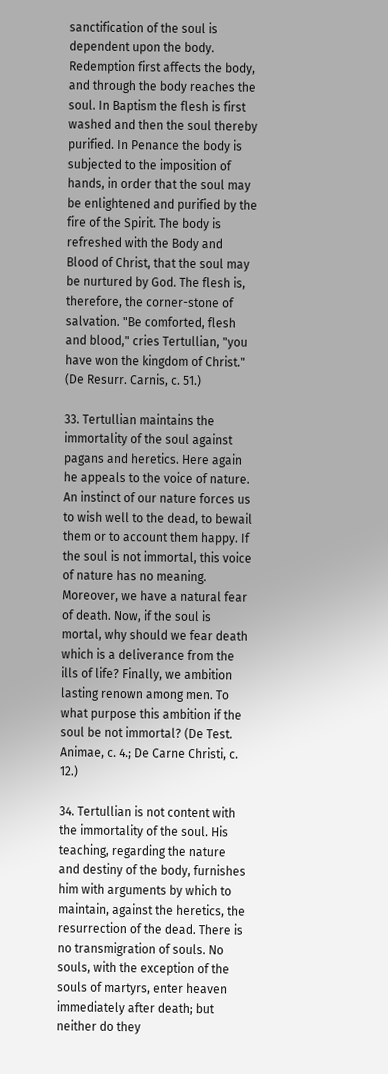sanctification of the soul is dependent upon the body. Redemption first affects the body, and through the body reaches the soul. In Baptism the flesh is first washed and then the soul thereby purified. In Penance the body is subjected to the imposition of hands, in order that the soul may be enlightened and purified by the fire of the Spirit. The body is refreshed with the Body and Blood of Christ, that the soul may be nurtured by God. The flesh is, therefore, the corner-stone of salvation. "Be comforted, flesh and blood," cries Tertullian, "you have won the kingdom of Christ." (De Resurr. Carnis, c. 51.)

33. Tertullian maintains the immortality of the soul against pagans and heretics. Here again he appeals to the voice of nature. An instinct of our nature forces us to wish well to the dead, to bewail them or to account them happy. If the soul is not immortal, this voice of nature has no meaning. Moreover, we have a natural fear of death. Now, if the soul is mortal, why should we fear death which is a deliverance from the ills of life? Finally, we ambition lasting renown among men. To what purpose this ambition if the soul be not immortal? (De Test. Animae, c. 4.; De Carne Christi, c. 12.)

34. Tertullian is not content with the immortality of the soul. His teaching, regarding the nature and destiny of the body, furnishes him with arguments by which to maintain, against the heretics, the resurrection of the dead. There is no transmigration of souls. No souls, with the exception of the souls of martyrs, enter heaven immediately after death; but neither do they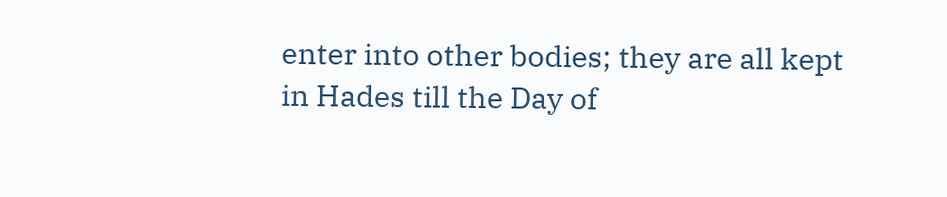enter into other bodies; they are all kept in Hades till the Day of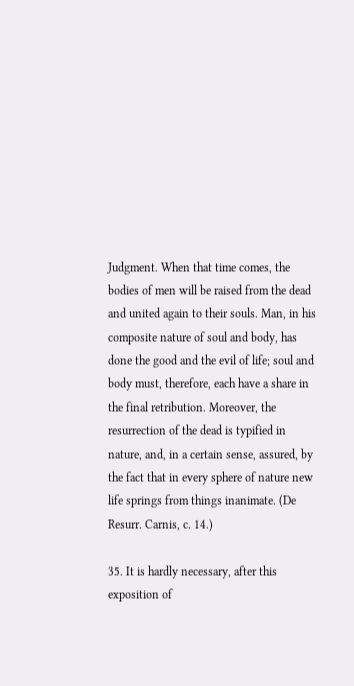Judgment. When that time comes, the bodies of men will be raised from the dead and united again to their souls. Man, in his composite nature of soul and body, has done the good and the evil of life; soul and body must, therefore, each have a share in the final retribution. Moreover, the resurrection of the dead is typified in nature, and, in a certain sense, assured, by the fact that in every sphere of nature new life springs from things inanimate. (De Resurr. Carnis, c. 14.)

35. It is hardly necessary, after this exposition of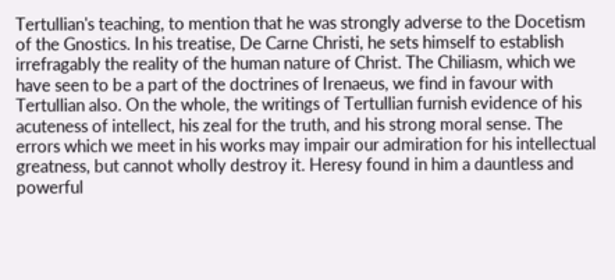Tertullian's teaching, to mention that he was strongly adverse to the Docetism of the Gnostics. In his treatise, De Carne Christi, he sets himself to establish irrefragably the reality of the human nature of Christ. The Chiliasm, which we have seen to be a part of the doctrines of Irenaeus, we find in favour with Tertullian also. On the whole, the writings of Tertullian furnish evidence of his acuteness of intellect, his zeal for the truth, and his strong moral sense. The errors which we meet in his works may impair our admiration for his intellectual greatness, but cannot wholly destroy it. Heresy found in him a dauntless and powerful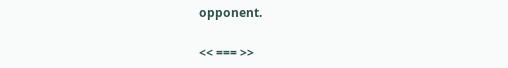opponent.

<< === >>